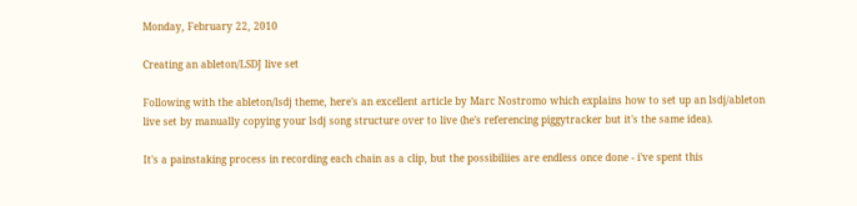Monday, February 22, 2010

Creating an ableton/LSDJ live set

Following with the ableton/lsdj theme, here's an excellent article by Marc Nostromo which explains how to set up an lsdj/ableton live set by manually copying your lsdj song structure over to live (he's referencing piggytracker but it's the same idea).

It's a painstaking process in recording each chain as a clip, but the possibiliies are endless once done - i've spent this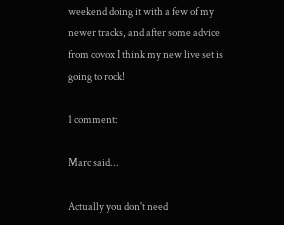weekend doing it with a few of my newer tracks, and after some advice from covox I think my new live set is going to rock!

1 comment:

Marc said...

Actually you don't need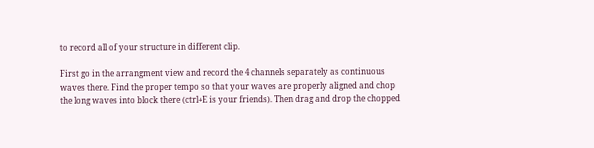to record all of your structure in different clip.

First go in the arrangment view and record the 4 channels separately as continuous waves there. Find the proper tempo so that your waves are properly aligned and chop the long waves into block there (ctrl+E is your friends). Then drag and drop the chopped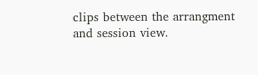clips between the arrangment and session view.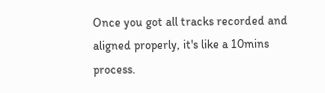Once you got all tracks recorded and aligned properly, it's like a 10mins process.